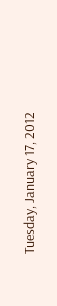Tuesday, January 17, 2012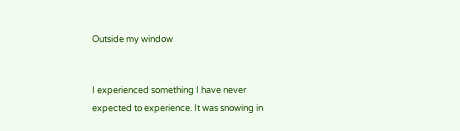Outside my window


I experienced something I have never expected to experience. It was snowing in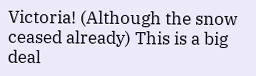Victoria! (Although the snow ceased already) This is a big deal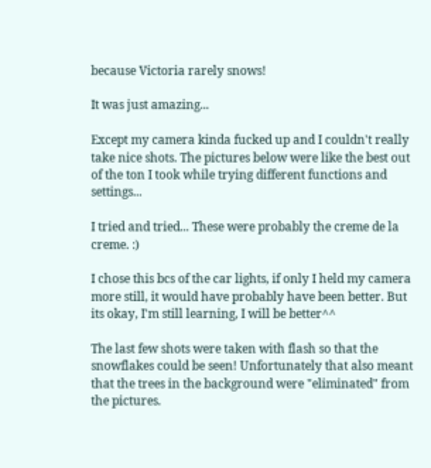because Victoria rarely snows!

It was just amazing...

Except my camera kinda fucked up and I couldn't really take nice shots. The pictures below were like the best out of the ton I took while trying different functions and settings...

I tried and tried... These were probably the creme de la creme. :)

I chose this bcs of the car lights, if only I held my camera more still, it would have probably have been better. But its okay, I'm still learning, I will be better^^

The last few shots were taken with flash so that the snowflakes could be seen! Unfortunately that also meant that the trees in the background were "eliminated" from the pictures.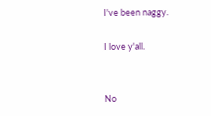I've been naggy.

I love y'all.


No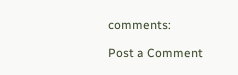comments:

Post a Comment